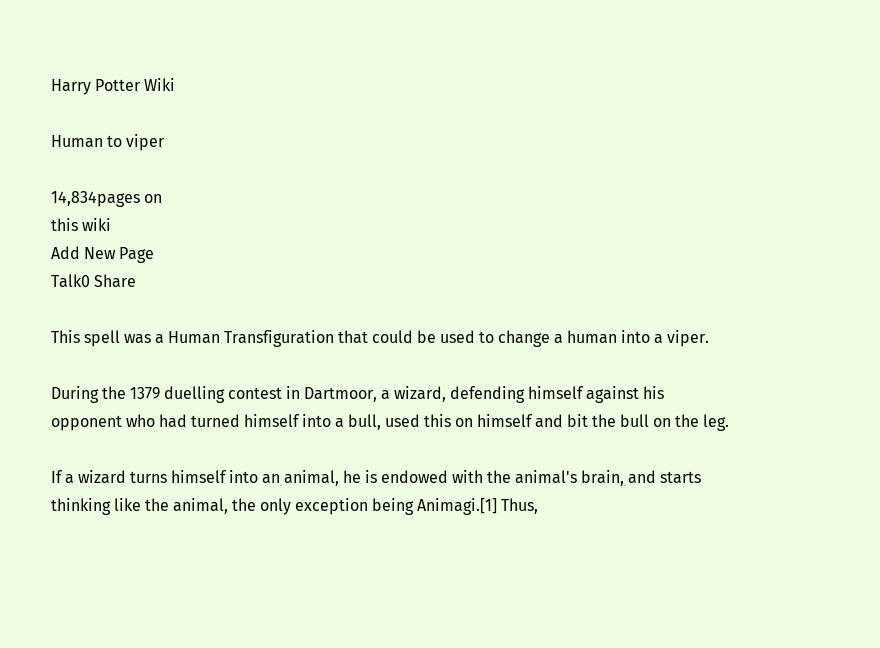Harry Potter Wiki

Human to viper

14,834pages on
this wiki
Add New Page
Talk0 Share

This spell was a Human Transfiguration that could be used to change a human into a viper.

During the 1379 duelling contest in Dartmoor, a wizard, defending himself against his opponent who had turned himself into a bull, used this on himself and bit the bull on the leg.

If a wizard turns himself into an animal, he is endowed with the animal's brain, and starts thinking like the animal, the only exception being Animagi.[1] Thus,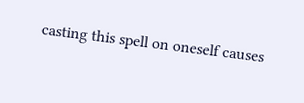casting this spell on oneself causes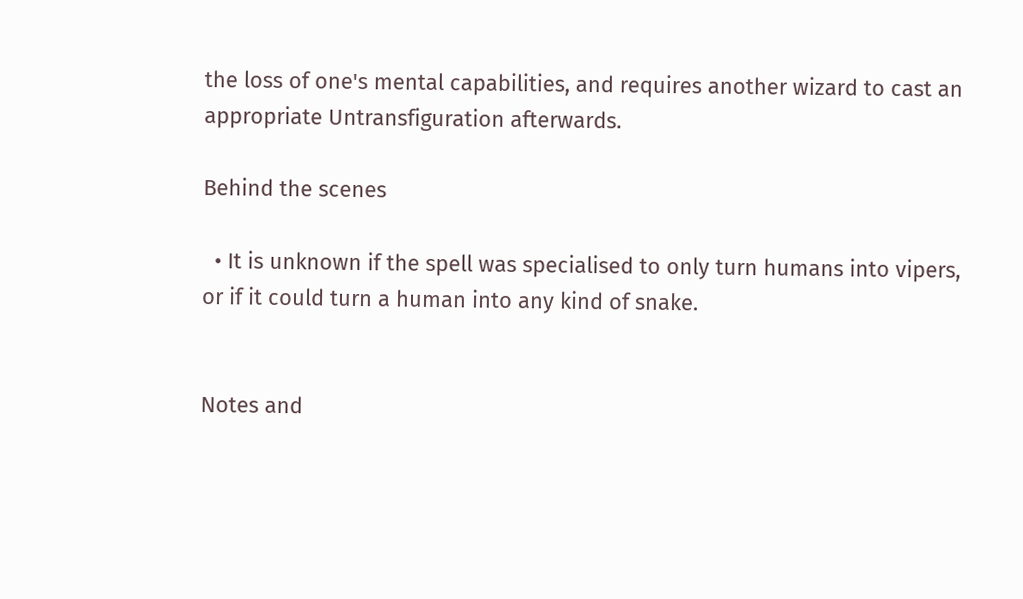the loss of one's mental capabilities, and requires another wizard to cast an appropriate Untransfiguration afterwards.

Behind the scenes

  • It is unknown if the spell was specialised to only turn humans into vipers, or if it could turn a human into any kind of snake.


Notes and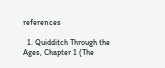references

  1. Quidditch Through the Ages, Chapter 1 (The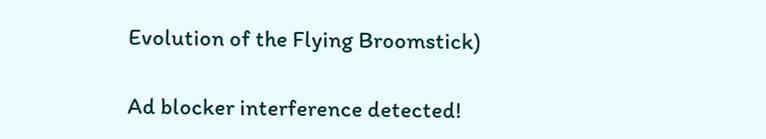Evolution of the Flying Broomstick)

Ad blocker interference detected!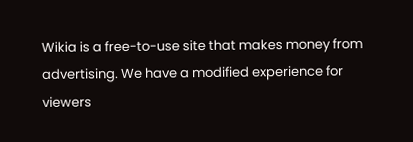Wikia is a free-to-use site that makes money from advertising. We have a modified experience for viewers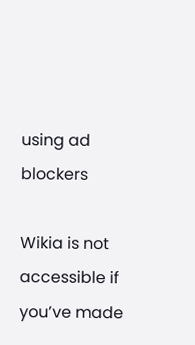using ad blockers

Wikia is not accessible if you’ve made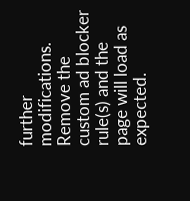further modifications. Remove the custom ad blocker rule(s) and the page will load as expected.